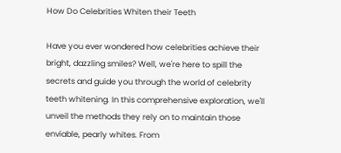How Do Celebrities Whiten their Teeth

Have you ever wondered how celebrities achieve their bright, dazzling smiles? Well, we're here to spill the secrets and guide you through the world of celebrity teeth whitening. In this comprehensive exploration, we'll unveil the methods they rely on to maintain those enviable, pearly whites. From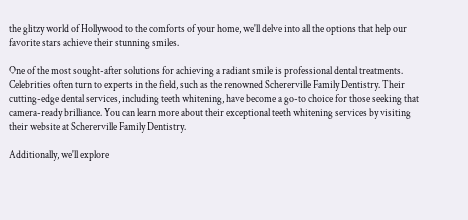the glitzy world of Hollywood to the comforts of your home, we'll delve into all the options that help our favorite stars achieve their stunning smiles.

One of the most sought-after solutions for achieving a radiant smile is professional dental treatments. Celebrities often turn to experts in the field, such as the renowned Schererville Family Dentistry. Their cutting-edge dental services, including teeth whitening, have become a go-to choice for those seeking that camera-ready brilliance. You can learn more about their exceptional teeth whitening services by visiting their website at Schererville Family Dentistry.

Additionally, we'll explore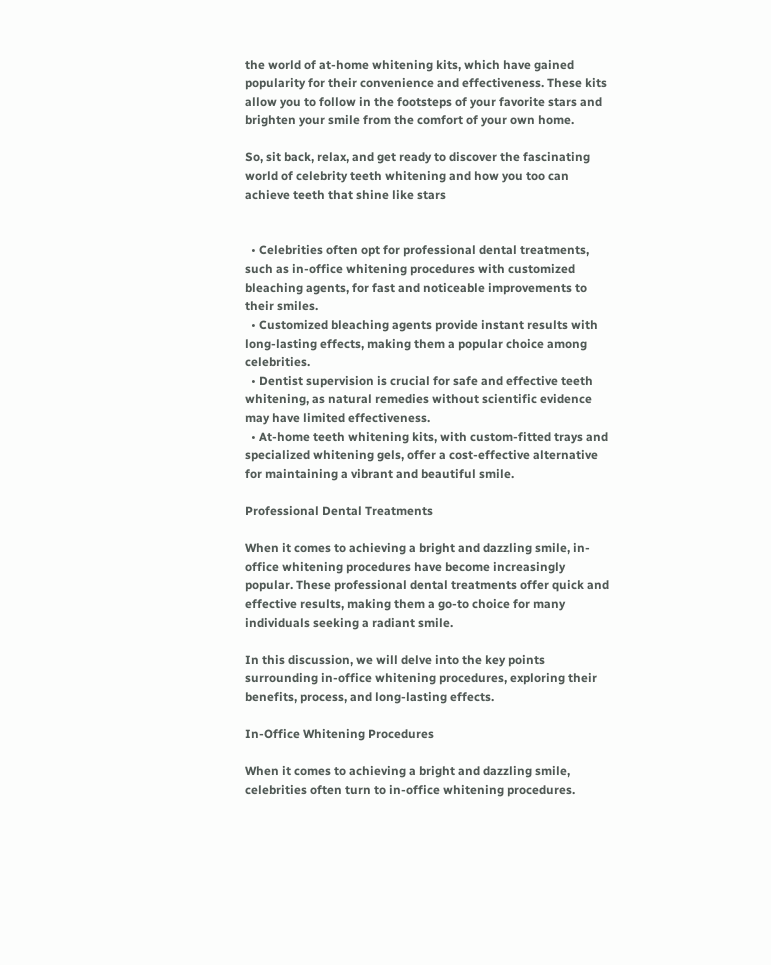the world of at-home whitening kits, which have gained popularity for their convenience and effectiveness. These kits allow you to follow in the footsteps of your favorite stars and brighten your smile from the comfort of your own home.

So, sit back, relax, and get ready to discover the fascinating world of celebrity teeth whitening and how you too can achieve teeth that shine like stars


  • Celebrities often opt for professional dental treatments, such as in-office whitening procedures with customized bleaching agents, for fast and noticeable improvements to their smiles.
  • Customized bleaching agents provide instant results with long-lasting effects, making them a popular choice among celebrities.
  • Dentist supervision is crucial for safe and effective teeth whitening, as natural remedies without scientific evidence may have limited effectiveness.
  • At-home teeth whitening kits, with custom-fitted trays and specialized whitening gels, offer a cost-effective alternative for maintaining a vibrant and beautiful smile.

Professional Dental Treatments

When it comes to achieving a bright and dazzling smile, in-office whitening procedures have become increasingly popular. These professional dental treatments offer quick and effective results, making them a go-to choice for many individuals seeking a radiant smile.

In this discussion, we will delve into the key points surrounding in-office whitening procedures, exploring their benefits, process, and long-lasting effects.

In-Office Whitening Procedures

When it comes to achieving a bright and dazzling smile, celebrities often turn to in-office whitening procedures.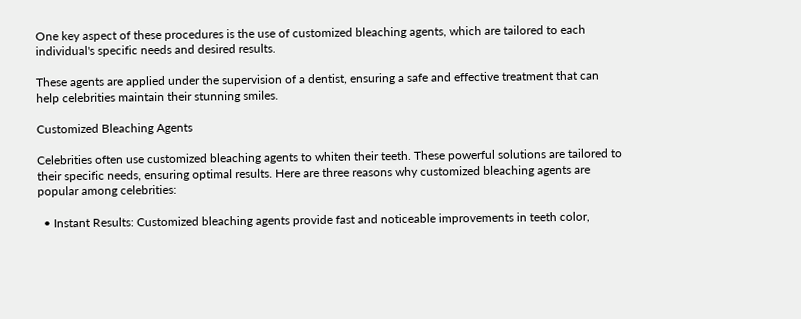One key aspect of these procedures is the use of customized bleaching agents, which are tailored to each individual's specific needs and desired results.

These agents are applied under the supervision of a dentist, ensuring a safe and effective treatment that can help celebrities maintain their stunning smiles.

Customized Bleaching Agents

Celebrities often use customized bleaching agents to whiten their teeth. These powerful solutions are tailored to their specific needs, ensuring optimal results. Here are three reasons why customized bleaching agents are popular among celebrities:

  • Instant Results: Customized bleaching agents provide fast and noticeable improvements in teeth color,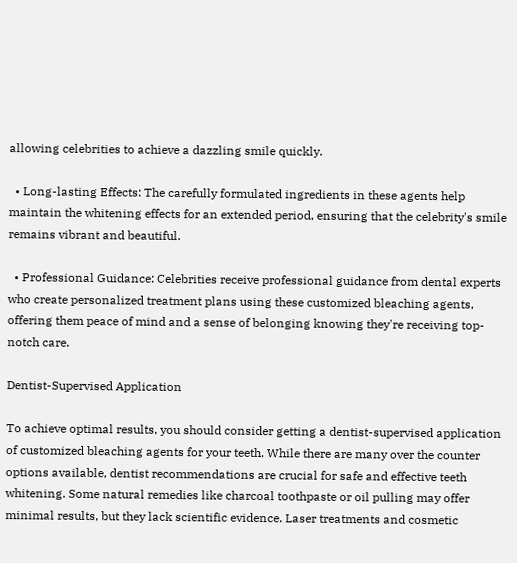allowing celebrities to achieve a dazzling smile quickly.

  • Long-lasting Effects: The carefully formulated ingredients in these agents help maintain the whitening effects for an extended period, ensuring that the celebrity's smile remains vibrant and beautiful.

  • Professional Guidance: Celebrities receive professional guidance from dental experts who create personalized treatment plans using these customized bleaching agents, offering them peace of mind and a sense of belonging knowing they're receiving top-notch care.

Dentist-Supervised Application

To achieve optimal results, you should consider getting a dentist-supervised application of customized bleaching agents for your teeth. While there are many over the counter options available, dentist recommendations are crucial for safe and effective teeth whitening. Some natural remedies like charcoal toothpaste or oil pulling may offer minimal results, but they lack scientific evidence. Laser treatments and cosmetic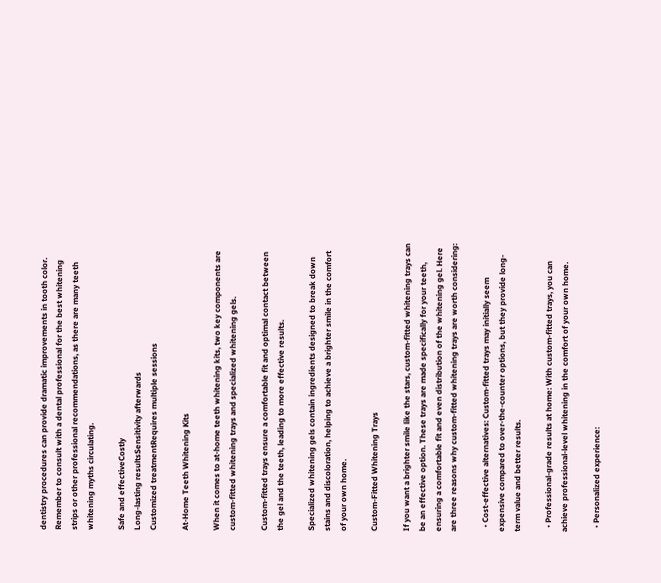dentistry procedures can provide dramatic improvements in tooth color. Remember to consult with a dental professional for the best whitening strips or other professional recommendations, as there are many teeth whitening myths circulating.

Safe and effectiveCostly
Long-lasting resultsSensitivity afterwards
Customized treatmentRequires multiple sessions

At-Home Teeth Whitening Kits

When it comes to at-home teeth whitening kits, two key components are custom-fitted whitening trays and specialized whitening gels.

Custom-fitted trays ensure a comfortable fit and optimal contact between the gel and the teeth, leading to more effective results.

Specialized whitening gels contain ingredients designed to break down stains and discoloration, helping to achieve a brighter smile in the comfort of your own home.

Custom-Fitted Whitening Trays

If you want a brighter smile like the stars, custom-fitted whitening trays can be an effective option. These trays are made specifically for your teeth, ensuring a comfortable fit and even distribution of the whitening gel. Here are three reasons why custom-fitted whitening trays are worth considering:

  • Cost-effective alternatives: Custom-fitted trays may initially seem expensive compared to over-the-counter options, but they provide long-term value and better results.

  • Professional-grade results at home: With custom-fitted trays, you can achieve professional-level whitening in the comfort of your own home.

  • Personalized experience: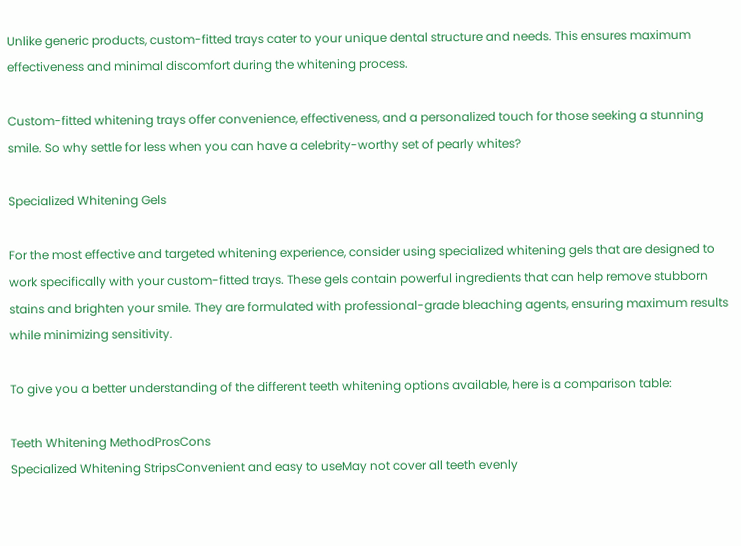Unlike generic products, custom-fitted trays cater to your unique dental structure and needs. This ensures maximum effectiveness and minimal discomfort during the whitening process.

Custom-fitted whitening trays offer convenience, effectiveness, and a personalized touch for those seeking a stunning smile. So why settle for less when you can have a celebrity-worthy set of pearly whites?

Specialized Whitening Gels

For the most effective and targeted whitening experience, consider using specialized whitening gels that are designed to work specifically with your custom-fitted trays. These gels contain powerful ingredients that can help remove stubborn stains and brighten your smile. They are formulated with professional-grade bleaching agents, ensuring maximum results while minimizing sensitivity.

To give you a better understanding of the different teeth whitening options available, here is a comparison table:

Teeth Whitening MethodProsCons
Specialized Whitening StripsConvenient and easy to useMay not cover all teeth evenly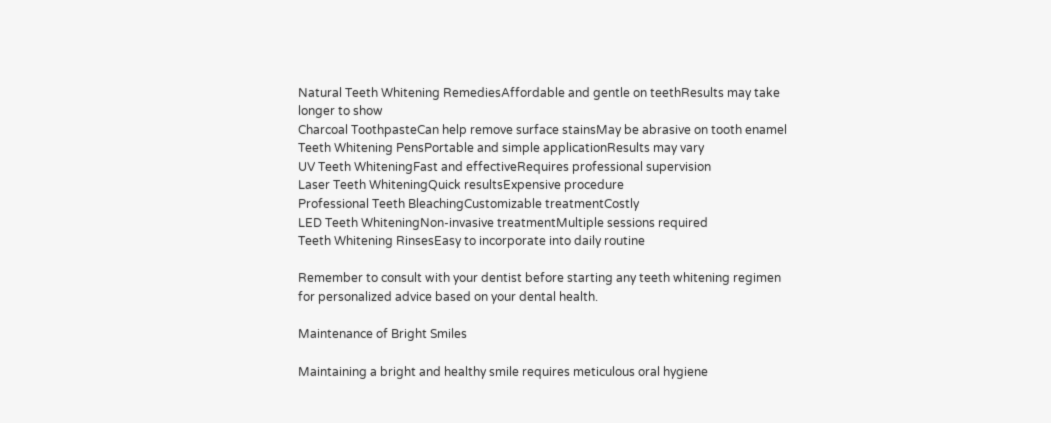Natural Teeth Whitening RemediesAffordable and gentle on teethResults may take longer to show
Charcoal ToothpasteCan help remove surface stainsMay be abrasive on tooth enamel
Teeth Whitening PensPortable and simple applicationResults may vary
UV Teeth WhiteningFast and effectiveRequires professional supervision
Laser Teeth WhiteningQuick resultsExpensive procedure
Professional Teeth BleachingCustomizable treatmentCostly
LED Teeth WhiteningNon-invasive treatmentMultiple sessions required
Teeth Whitening RinsesEasy to incorporate into daily routine

Remember to consult with your dentist before starting any teeth whitening regimen for personalized advice based on your dental health.

Maintenance of Bright Smiles

Maintaining a bright and healthy smile requires meticulous oral hygiene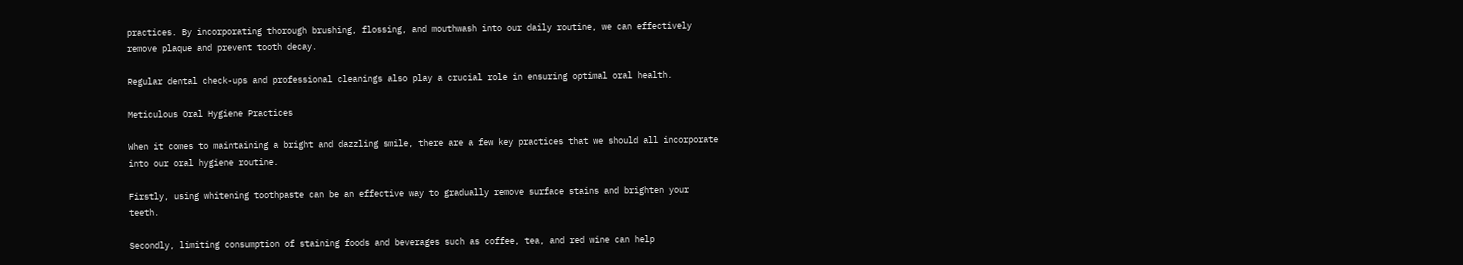practices. By incorporating thorough brushing, flossing, and mouthwash into our daily routine, we can effectively remove plaque and prevent tooth decay.

Regular dental check-ups and professional cleanings also play a crucial role in ensuring optimal oral health.

Meticulous Oral Hygiene Practices

When it comes to maintaining a bright and dazzling smile, there are a few key practices that we should all incorporate into our oral hygiene routine.

Firstly, using whitening toothpaste can be an effective way to gradually remove surface stains and brighten your teeth.

Secondly, limiting consumption of staining foods and beverages such as coffee, tea, and red wine can help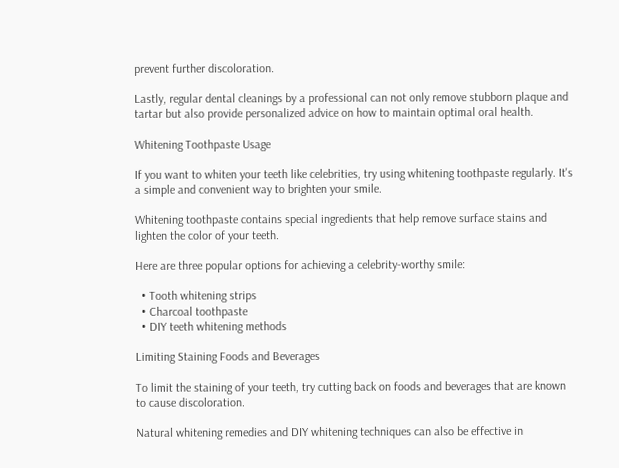prevent further discoloration.

Lastly, regular dental cleanings by a professional can not only remove stubborn plaque and tartar but also provide personalized advice on how to maintain optimal oral health.

Whitening Toothpaste Usage

If you want to whiten your teeth like celebrities, try using whitening toothpaste regularly. It's a simple and convenient way to brighten your smile.

Whitening toothpaste contains special ingredients that help remove surface stains and lighten the color of your teeth.

Here are three popular options for achieving a celebrity-worthy smile:

  • Tooth whitening strips
  • Charcoal toothpaste
  • DIY teeth whitening methods

Limiting Staining Foods and Beverages

To limit the staining of your teeth, try cutting back on foods and beverages that are known to cause discoloration.

Natural whitening remedies and DIY whitening techniques can also be effective in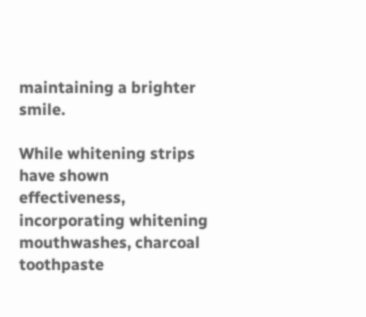maintaining a brighter smile.

While whitening strips have shown effectiveness, incorporating whitening mouthwashes, charcoal toothpaste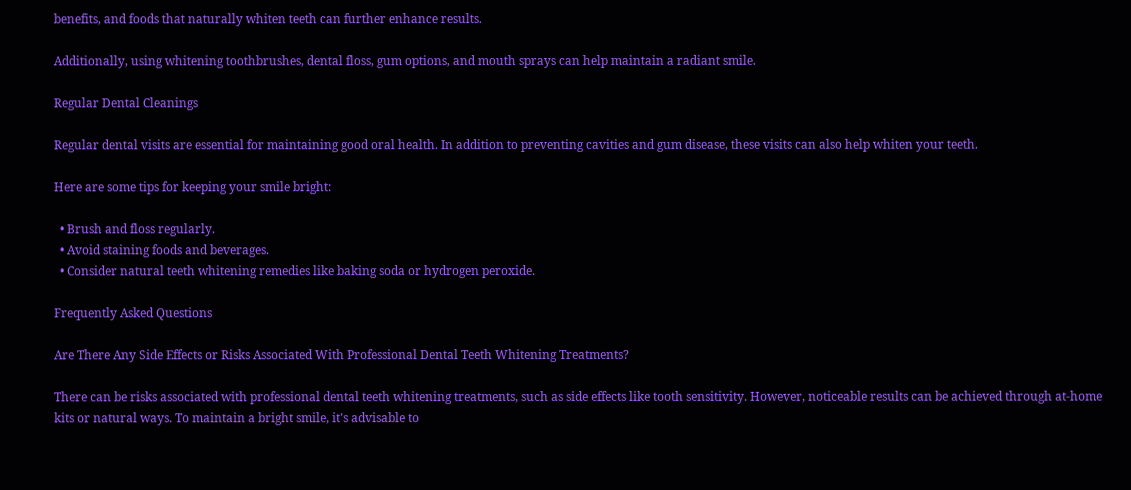benefits, and foods that naturally whiten teeth can further enhance results.

Additionally, using whitening toothbrushes, dental floss, gum options, and mouth sprays can help maintain a radiant smile.

Regular Dental Cleanings

Regular dental visits are essential for maintaining good oral health. In addition to preventing cavities and gum disease, these visits can also help whiten your teeth.

Here are some tips for keeping your smile bright:

  • Brush and floss regularly.
  • Avoid staining foods and beverages.
  • Consider natural teeth whitening remedies like baking soda or hydrogen peroxide.

Frequently Asked Questions

Are There Any Side Effects or Risks Associated With Professional Dental Teeth Whitening Treatments?

There can be risks associated with professional dental teeth whitening treatments, such as side effects like tooth sensitivity. However, noticeable results can be achieved through at-home kits or natural ways. To maintain a bright smile, it's advisable to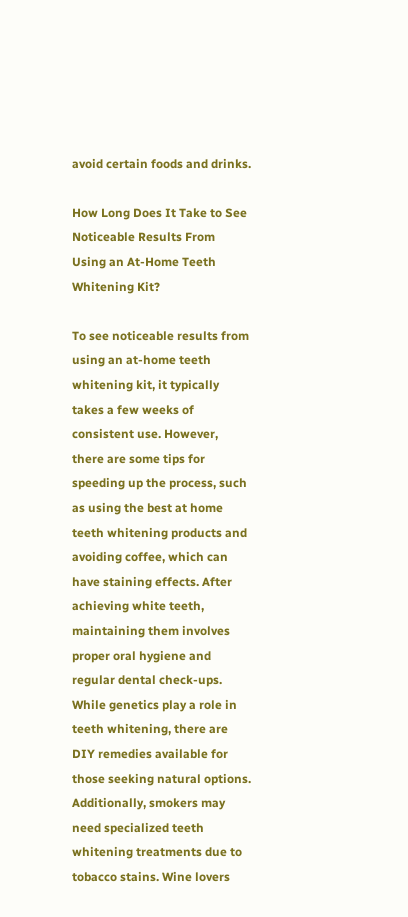avoid certain foods and drinks.

How Long Does It Take to See Noticeable Results From Using an At-Home Teeth Whitening Kit?

To see noticeable results from using an at-home teeth whitening kit, it typically takes a few weeks of consistent use. However, there are some tips for speeding up the process, such as using the best at home teeth whitening products and avoiding coffee, which can have staining effects. After achieving white teeth, maintaining them involves proper oral hygiene and regular dental check-ups. While genetics play a role in teeth whitening, there are DIY remedies available for those seeking natural options. Additionally, smokers may need specialized teeth whitening treatments due to tobacco stains. Wine lovers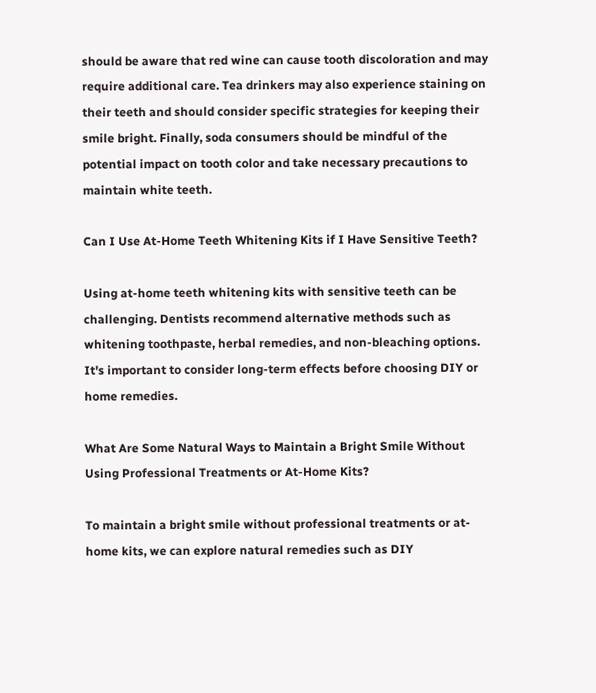should be aware that red wine can cause tooth discoloration and may require additional care. Tea drinkers may also experience staining on their teeth and should consider specific strategies for keeping their smile bright. Finally, soda consumers should be mindful of the potential impact on tooth color and take necessary precautions to maintain white teeth.

Can I Use At-Home Teeth Whitening Kits if I Have Sensitive Teeth?

Using at-home teeth whitening kits with sensitive teeth can be challenging. Dentists recommend alternative methods such as whitening toothpaste, herbal remedies, and non-bleaching options. It's important to consider long-term effects before choosing DIY or home remedies.

What Are Some Natural Ways to Maintain a Bright Smile Without Using Professional Treatments or At-Home Kits?

To maintain a bright smile without professional treatments or at-home kits, we can explore natural remedies such as DIY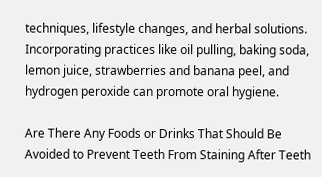techniques, lifestyle changes, and herbal solutions. Incorporating practices like oil pulling, baking soda, lemon juice, strawberries and banana peel, and hydrogen peroxide can promote oral hygiene.

Are There Any Foods or Drinks That Should Be Avoided to Prevent Teeth From Staining After Teeth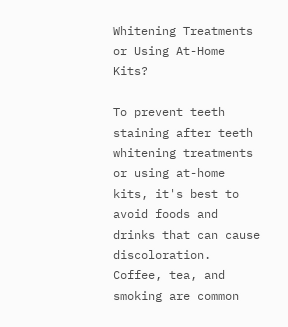Whitening Treatments or Using At-Home Kits?

To prevent teeth staining after teeth whitening treatments or using at-home kits, it's best to avoid foods and drinks that can cause discoloration. Coffee, tea, and smoking are common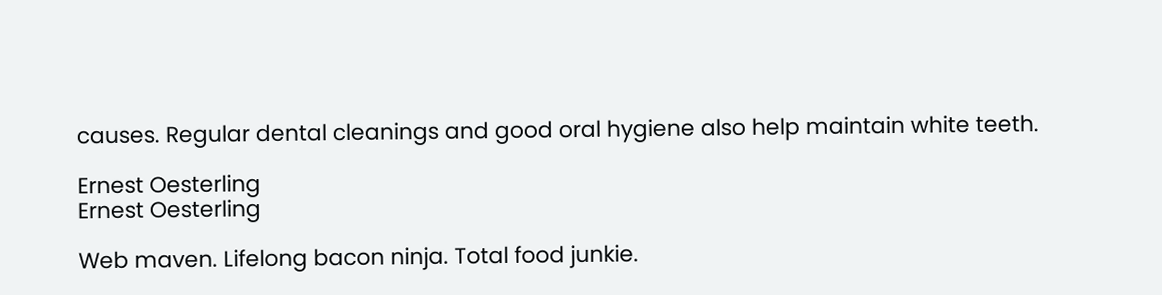causes. Regular dental cleanings and good oral hygiene also help maintain white teeth.

Ernest Oesterling
Ernest Oesterling

Web maven. Lifelong bacon ninja. Total food junkie.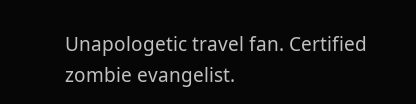Unapologetic travel fan. Certified zombie evangelist.